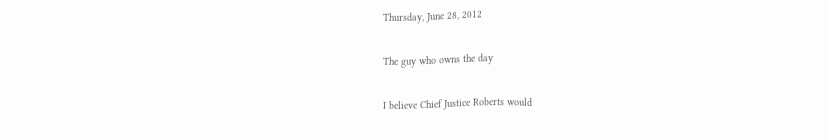Thursday, June 28, 2012

The guy who owns the day

I believe Chief Justice Roberts would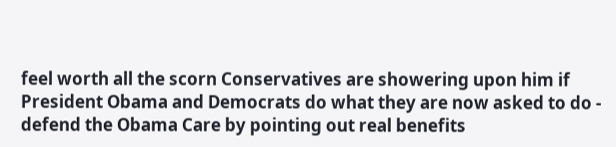feel worth all the scorn Conservatives are showering upon him if President Obama and Democrats do what they are now asked to do - defend the Obama Care by pointing out real benefits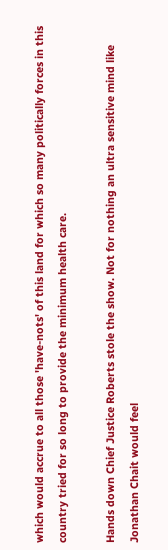which would accrue to all those 'have-nots' of this land for which so many politically forces in this country tried for so long to provide the minimum health care.

Hands down Chief Justice Roberts stole the show. Not for nothing an ultra sensitive mind like Jonathan Chait would feel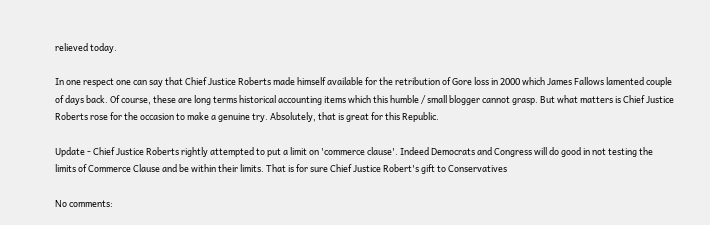relieved today.

In one respect one can say that Chief Justice Roberts made himself available for the retribution of Gore loss in 2000 which James Fallows lamented couple of days back. Of course, these are long terms historical accounting items which this humble / small blogger cannot grasp. But what matters is Chief Justice Roberts rose for the occasion to make a genuine try. Absolutely, that is great for this Republic.

Update - Chief Justice Roberts rightly attempted to put a limit on 'commerce clause'. Indeed Democrats and Congress will do good in not testing the limits of Commerce Clause and be within their limits. That is for sure Chief Justice Robert's gift to Conservatives

No comments: